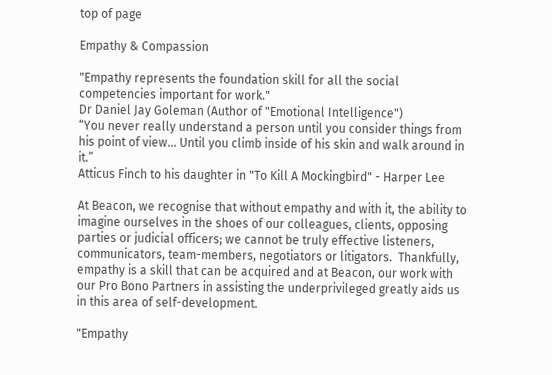top of page

Empathy & Compassion

"Empathy represents the foundation skill for all the social competencies important for work."
Dr Daniel Jay Goleman (Author of "Emotional Intelligence")
“You never really understand a person until you consider things from his point of view... Until you climb inside of his skin and walk around in it.”
Atticus Finch to his daughter in "To Kill A Mockingbird" - Harper Lee

At Beacon, we recognise that without empathy and with it, the ability to imagine ourselves in the shoes of our colleagues, clients, opposing parties or judicial officers; we cannot be truly effective listeners, communicators, team-members, negotiators or litigators.  Thankfully, empathy is a skill that can be acquired and at Beacon, our work with our Pro Bono Partners in assisting the underprivileged greatly aids us in this area of self-development.

"Empathy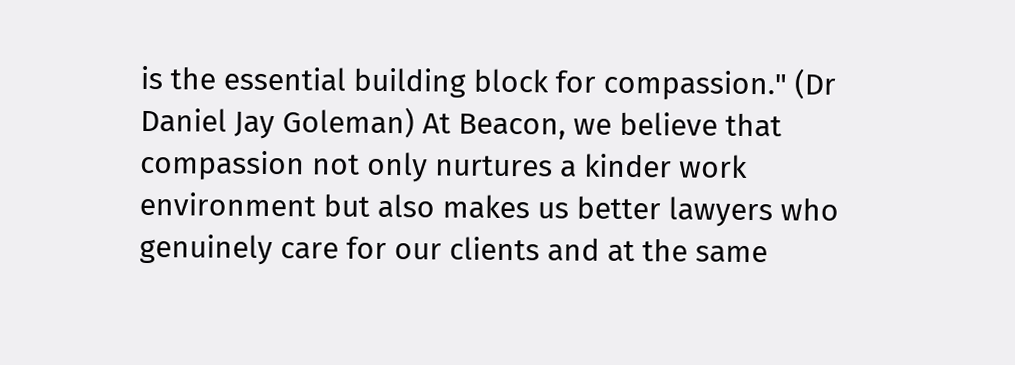is the essential building block for compassion." (Dr Daniel Jay Goleman) At Beacon, we believe that compassion not only nurtures a kinder work environment but also makes us better lawyers who genuinely care for our clients and at the same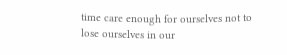time care enough for ourselves not to lose ourselves in our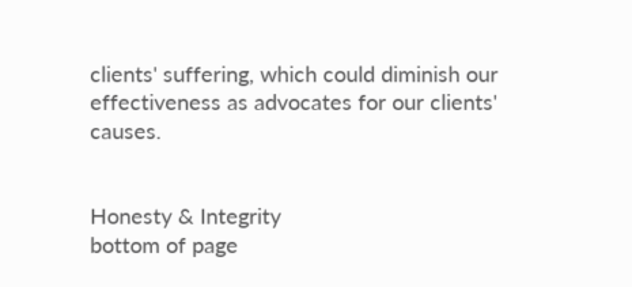clients' suffering, which could diminish our effectiveness as advocates for our clients' causes.


Honesty & Integrity
bottom of page